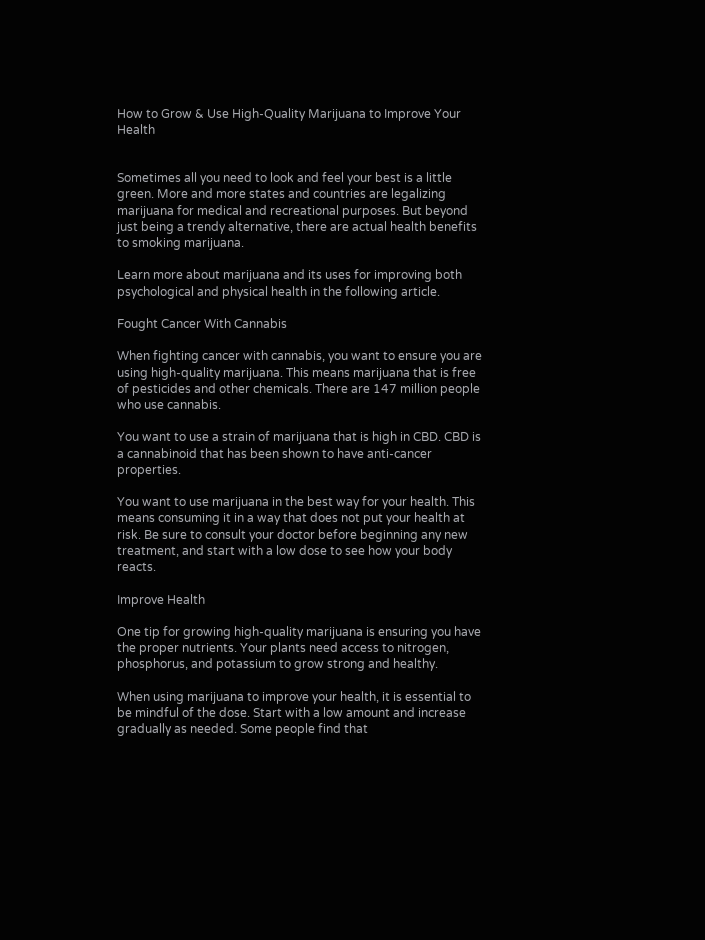How to Grow & Use High-Quality Marijuana to Improve Your Health


Sometimes all you need to look and feel your best is a little green. More and more states and countries are legalizing marijuana for medical and recreational purposes. But beyond just being a trendy alternative, there are actual health benefits to smoking marijuana.

Learn more about marijuana and its uses for improving both psychological and physical health in the following article.

Fought Cancer With Cannabis

When fighting cancer with cannabis, you want to ensure you are using high-quality marijuana. This means marijuana that is free of pesticides and other chemicals. There are 147 million people who use cannabis.

You want to use a strain of marijuana that is high in CBD. CBD is a cannabinoid that has been shown to have anti-cancer properties.

You want to use marijuana in the best way for your health. This means consuming it in a way that does not put your health at risk. Be sure to consult your doctor before beginning any new treatment, and start with a low dose to see how your body reacts.

Improve Health

One tip for growing high-quality marijuana is ensuring you have the proper nutrients. Your plants need access to nitrogen, phosphorus, and potassium to grow strong and healthy.

When using marijuana to improve your health, it is essential to be mindful of the dose. Start with a low amount and increase gradually as needed. Some people find that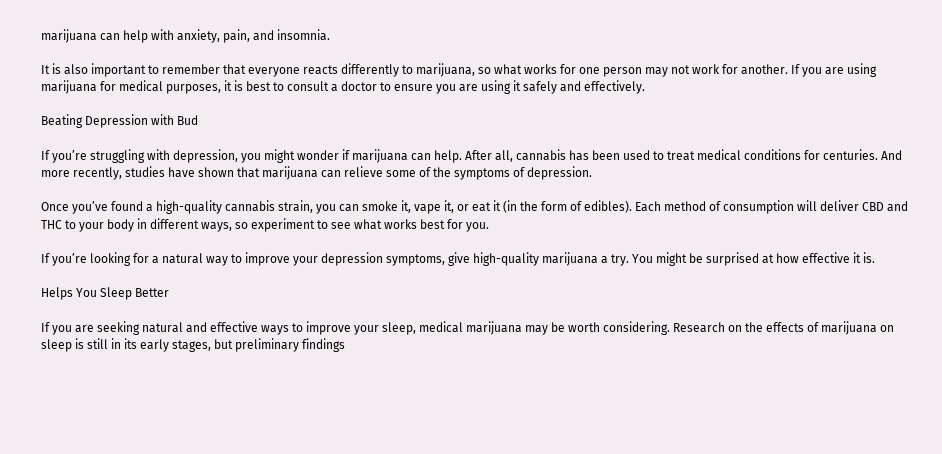marijuana can help with anxiety, pain, and insomnia.

It is also important to remember that everyone reacts differently to marijuana, so what works for one person may not work for another. If you are using marijuana for medical purposes, it is best to consult a doctor to ensure you are using it safely and effectively.

Beating Depression with Bud

If you’re struggling with depression, you might wonder if marijuana can help. After all, cannabis has been used to treat medical conditions for centuries. And more recently, studies have shown that marijuana can relieve some of the symptoms of depression.

Once you’ve found a high-quality cannabis strain, you can smoke it, vape it, or eat it (in the form of edibles). Each method of consumption will deliver CBD and THC to your body in different ways, so experiment to see what works best for you.

If you’re looking for a natural way to improve your depression symptoms, give high-quality marijuana a try. You might be surprised at how effective it is.

Helps You Sleep Better

If you are seeking natural and effective ways to improve your sleep, medical marijuana may be worth considering. Research on the effects of marijuana on sleep is still in its early stages, but preliminary findings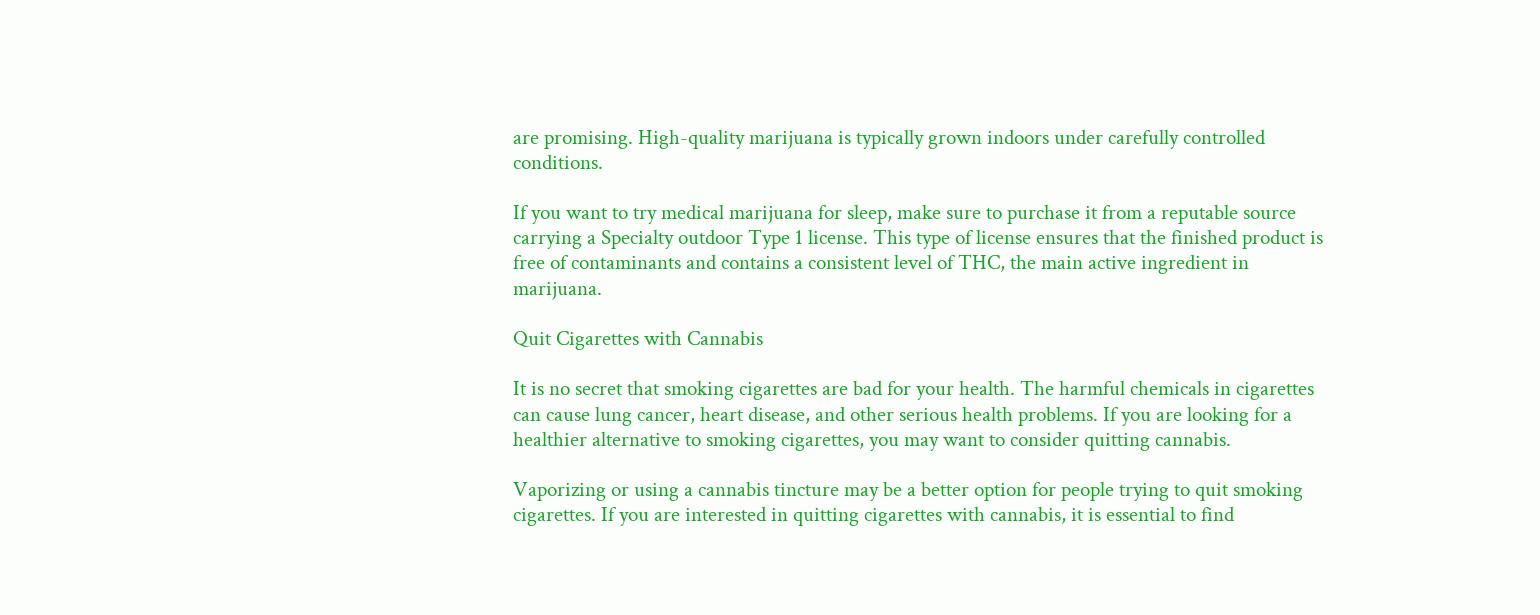are promising. High-quality marijuana is typically grown indoors under carefully controlled conditions.

If you want to try medical marijuana for sleep, make sure to purchase it from a reputable source carrying a Specialty outdoor Type 1 license. This type of license ensures that the finished product is free of contaminants and contains a consistent level of THC, the main active ingredient in marijuana.

Quit Cigarettes with Cannabis

It is no secret that smoking cigarettes are bad for your health. The harmful chemicals in cigarettes can cause lung cancer, heart disease, and other serious health problems. If you are looking for a healthier alternative to smoking cigarettes, you may want to consider quitting cannabis.

Vaporizing or using a cannabis tincture may be a better option for people trying to quit smoking cigarettes. If you are interested in quitting cigarettes with cannabis, it is essential to find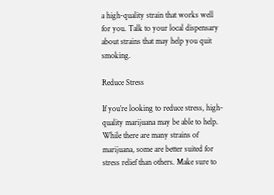a high-quality strain that works well for you. Talk to your local dispensary about strains that may help you quit smoking.

Reduce Stress

If you’re looking to reduce stress, high-quality marijuana may be able to help. While there are many strains of marijuana, some are better suited for stress relief than others. Make sure to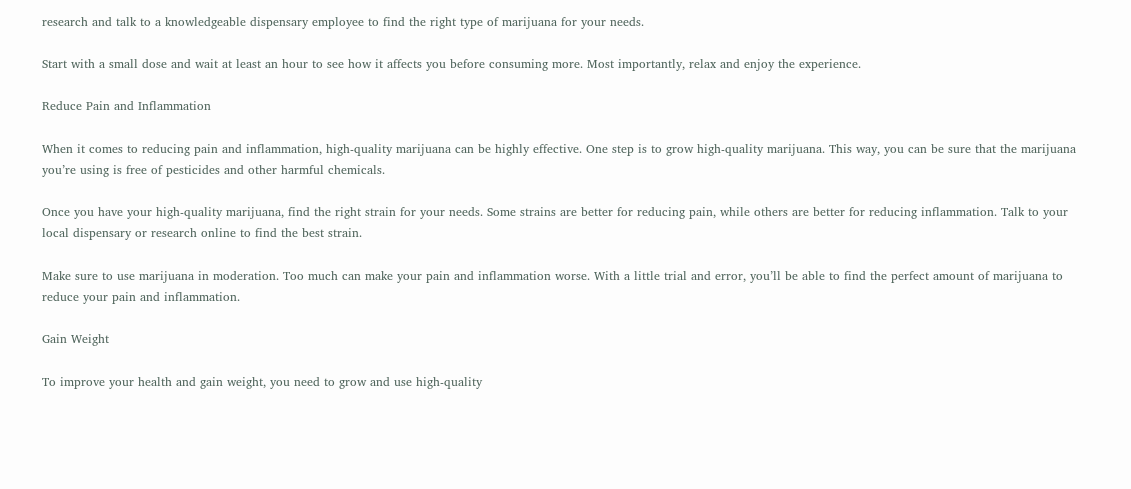research and talk to a knowledgeable dispensary employee to find the right type of marijuana for your needs.

Start with a small dose and wait at least an hour to see how it affects you before consuming more. Most importantly, relax and enjoy the experience.

Reduce Pain and Inflammation

When it comes to reducing pain and inflammation, high-quality marijuana can be highly effective. One step is to grow high-quality marijuana. This way, you can be sure that the marijuana you’re using is free of pesticides and other harmful chemicals.

Once you have your high-quality marijuana, find the right strain for your needs. Some strains are better for reducing pain, while others are better for reducing inflammation. Talk to your local dispensary or research online to find the best strain.

Make sure to use marijuana in moderation. Too much can make your pain and inflammation worse. With a little trial and error, you’ll be able to find the perfect amount of marijuana to reduce your pain and inflammation.

Gain Weight

To improve your health and gain weight, you need to grow and use high-quality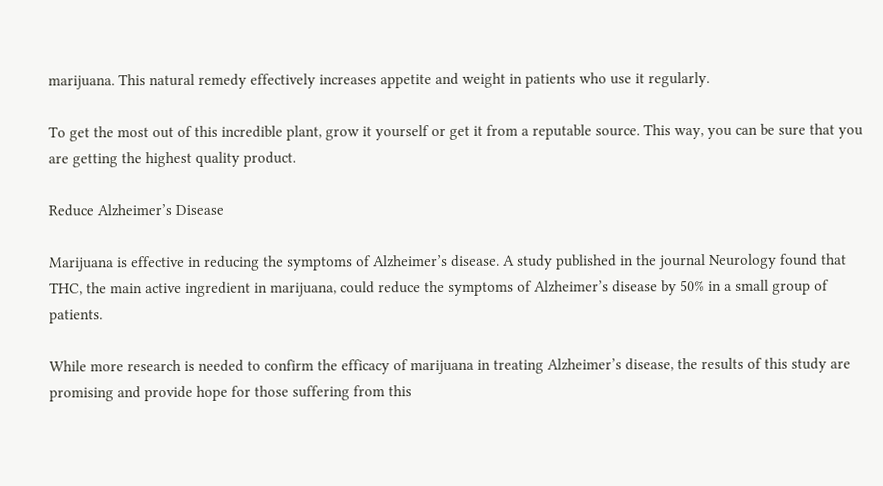marijuana. This natural remedy effectively increases appetite and weight in patients who use it regularly.

To get the most out of this incredible plant, grow it yourself or get it from a reputable source. This way, you can be sure that you are getting the highest quality product.

Reduce Alzheimer’s Disease

Marijuana is effective in reducing the symptoms of Alzheimer’s disease. A study published in the journal Neurology found that THC, the main active ingredient in marijuana, could reduce the symptoms of Alzheimer’s disease by 50% in a small group of patients.

While more research is needed to confirm the efficacy of marijuana in treating Alzheimer’s disease, the results of this study are promising and provide hope for those suffering from this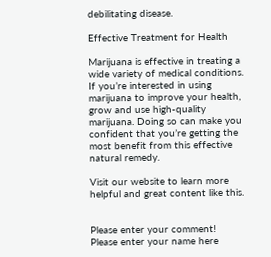debilitating disease.

Effective Treatment for Health

Marijuana is effective in treating a wide variety of medical conditions. If you’re interested in using marijuana to improve your health, grow and use high-quality marijuana. Doing so can make you confident that you’re getting the most benefit from this effective natural remedy.

Visit our website to learn more helpful and great content like this.


Please enter your comment!
Please enter your name here